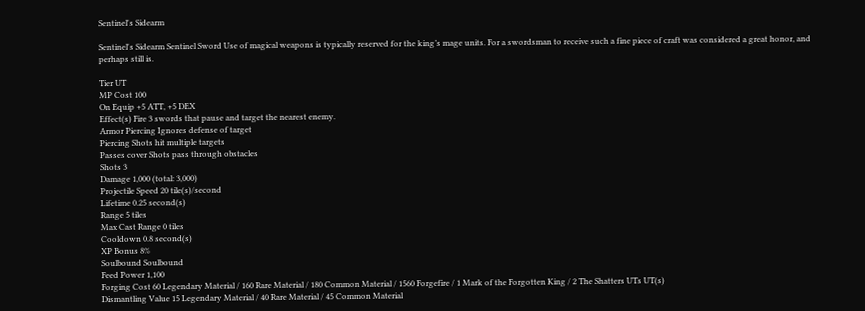Sentinel's Sidearm

Sentinel's Sidearm Sentinel Sword Use of magical weapons is typically reserved for the king’s mage units. For a swordsman to receive such a fine piece of craft was considered a great honor, and perhaps still is.

Tier UT
MP Cost 100
On Equip +5 ATT, +5 DEX
Effect(s) Fire 3 swords that pause and target the nearest enemy.
Armor Piercing Ignores defense of target
Piercing Shots hit multiple targets
Passes cover Shots pass through obstacles
Shots 3
Damage 1,000 (total: 3,000)
Projectile Speed 20 tile(s)/second
Lifetime 0.25 second(s)
Range 5 tiles
Max Cast Range 0 tiles
Cooldown 0.8 second(s)
XP Bonus 8%
Soulbound Soulbound
Feed Power 1,100
Forging Cost 60 Legendary Material / 160 Rare Material / 180 Common Material / 1560 Forgefire / 1 Mark of the Forgotten King / 2 The Shatters UTs UT(s)
Dismantling Value 15 Legendary Material / 40 Rare Material / 45 Common Material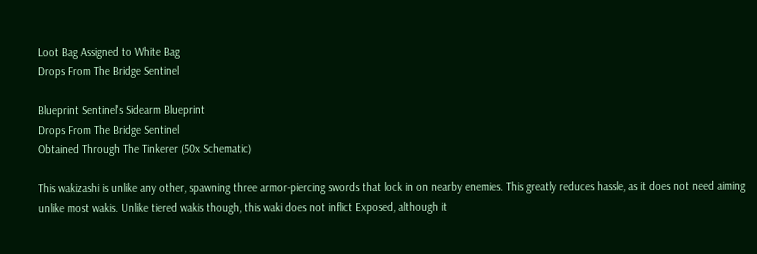Loot Bag Assigned to White Bag
Drops From The Bridge Sentinel

Blueprint Sentinel's Sidearm Blueprint
Drops From The Bridge Sentinel
Obtained Through The Tinkerer (50x Schematic)

This wakizashi is unlike any other, spawning three armor-piercing swords that lock in on nearby enemies. This greatly reduces hassle, as it does not need aiming unlike most wakis. Unlike tiered wakis though, this waki does not inflict Exposed, although it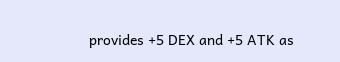provides +5 DEX and +5 ATK as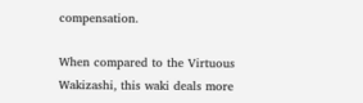compensation.

When compared to the Virtuous Wakizashi, this waki deals more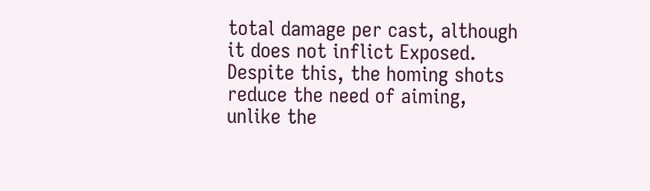total damage per cast, although it does not inflict Exposed. Despite this, the homing shots reduce the need of aiming, unlike the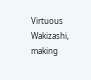Virtuous Wakizashi, making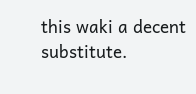this waki a decent substitute.